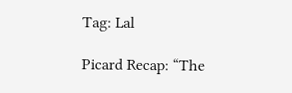Tag: Lal

Picard Recap: “The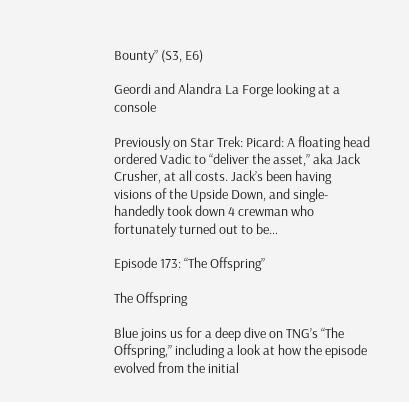Bounty” (S3, E6)

Geordi and Alandra La Forge looking at a console

Previously on Star Trek: Picard: A floating head ordered Vadic to “deliver the asset,” aka Jack Crusher, at all costs. Jack’s been having visions of the Upside Down, and single-handedly took down 4 crewman who fortunately turned out to be…

Episode 173: “The Offspring”

The Offspring

Blue joins us for a deep dive on TNG’s “The Offspring,” including a look at how the episode evolved from the initial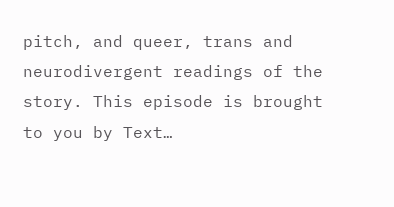pitch, and queer, trans and neurodivergent readings of the story. This episode is brought to you by Text…